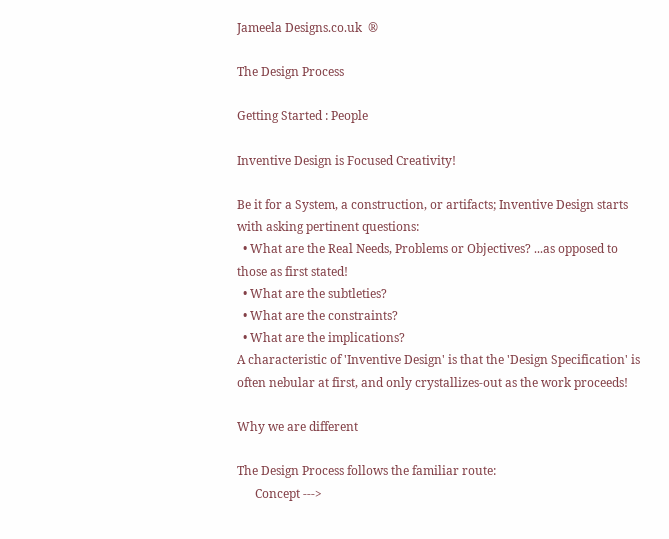Jameela Designs.co.uk  ®

The Design Process

Getting Started : People

Inventive Design is Focused Creativity!

Be it for a System, a construction, or artifacts; Inventive Design starts with asking pertinent questions:
  • What are the Real Needs, Problems or Objectives? ...as opposed to those as first stated!
  • What are the subtleties?
  • What are the constraints?
  • What are the implications?
A characteristic of 'Inventive Design' is that the 'Design Specification' is often nebular at first, and only crystallizes-out as the work proceeds!

Why we are different

The Design Process follows the familiar route:
      Concept --->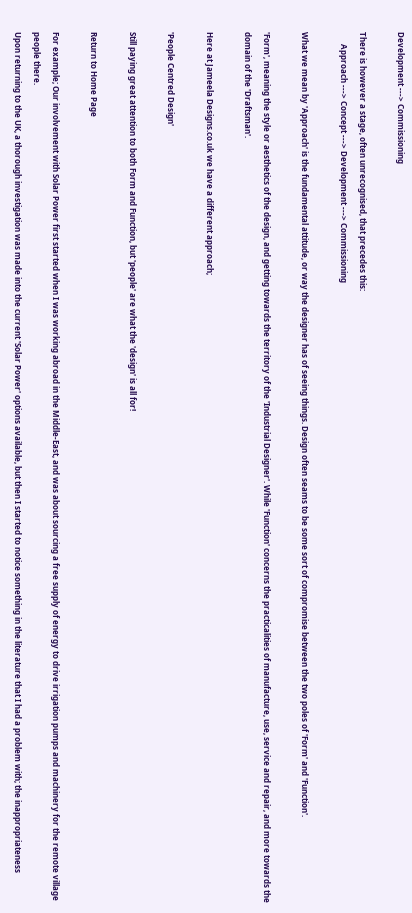Development ---> Commissioning

There is however a stage, often unrecognised, that precedes this:
      Approach ---> Concept ---> Development ---> Commissioning

What we mean by 'Approach' is the fundamental attitude, or way the designer has of seeing things. Design often seams to be some sort of compromise between the two poles of 'Form' and 'Function'.

'Form', meaning the style or aesthetics of the design, and getting towards the territory of the 'Industrial Designer'. While 'Function' concerns the practicalities of manufacture, use, service and repair, and more towards the domain of the 'Draftsman'.

Here at Jameela Designs.co.uk we have a different approach;

'People Centred Design'

Still paying great attention to both Form and Function, but 'people' are what the 'design' is all for!

Return to Home Page

For example; Our involvement with Solar Power first started when I was working abroad in the Middle-East, and was about sourcing a free supply of energy to drive irrigation pumps and machinery for the remote village people there.
Upon returning to the UK, a thorough investigation was made into the current 'Solar Power' options available, but then I started to notice something in the literature that I had a problem with; the inappropriateness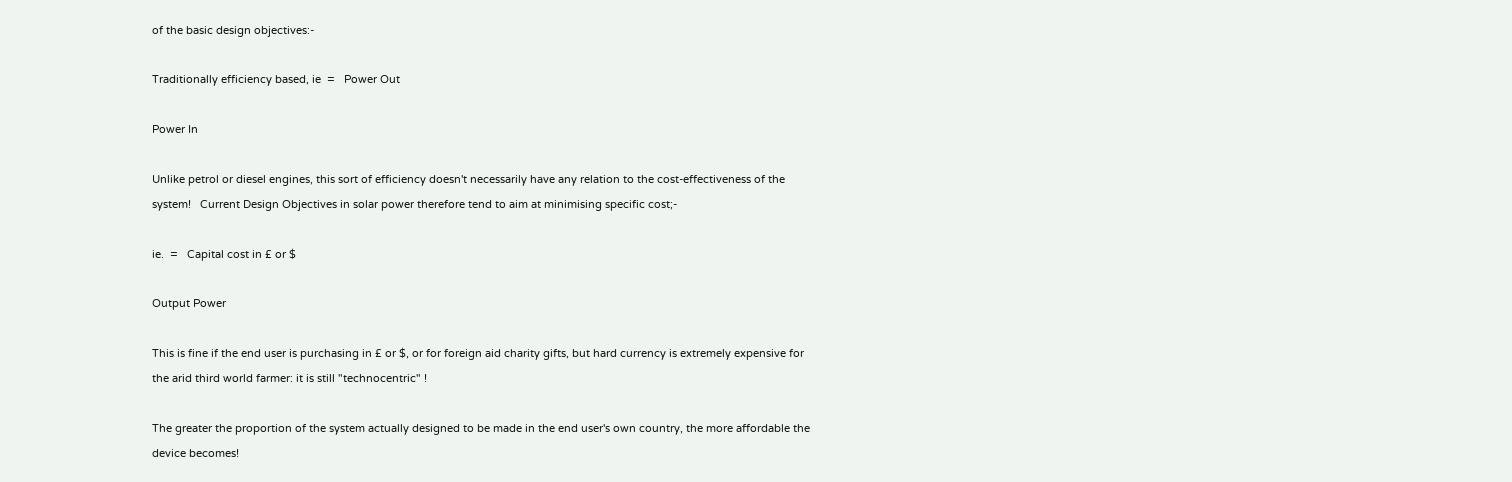of the basic design objectives:-

Traditionally efficiency based, ie  =   Power Out

Power In

Unlike petrol or diesel engines, this sort of efficiency doesn't necessarily have any relation to the cost-effectiveness of the system!   Current Design Objectives in solar power therefore tend to aim at minimising specific cost;-

ie.  =   Capital cost in £ or $

Output Power

This is fine if the end user is purchasing in £ or $, or for foreign aid charity gifts, but hard currency is extremely expensive for the arid third world farmer: it is still "technocentric" !

The greater the proportion of the system actually designed to be made in the end user's own country, the more affordable the device becomes!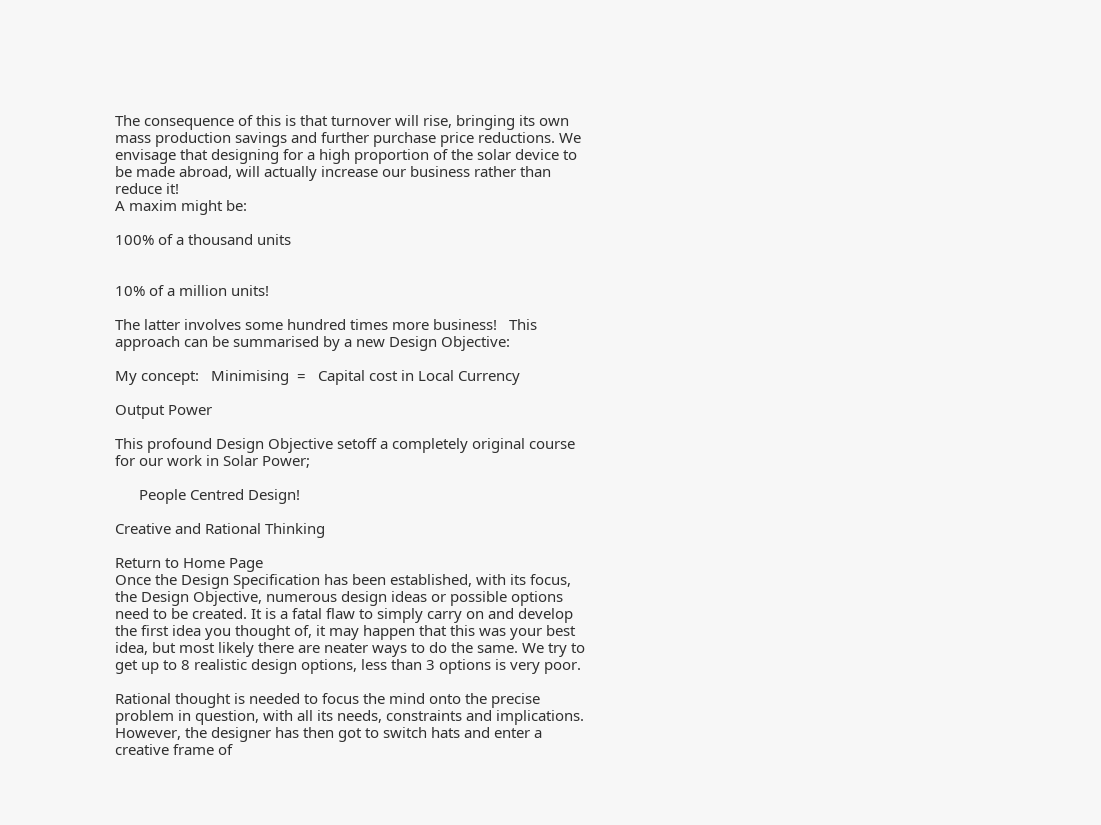The consequence of this is that turnover will rise, bringing its own mass production savings and further purchase price reductions. We envisage that designing for a high proportion of the solar device to be made abroad, will actually increase our business rather than reduce it!
A maxim might be:

100% of a thousand units


10% of a million units!

The latter involves some hundred times more business!   This approach can be summarised by a new Design Objective:

My concept:   Minimising  =   Capital cost in Local Currency

Output Power

This profound Design Objective setoff a completely original course for our work in Solar Power;

      People Centred Design!

Creative and Rational Thinking

Return to Home Page
Once the Design Specification has been established, with its focus, the Design Objective, numerous design ideas or possible options need to be created. It is a fatal flaw to simply carry on and develop the first idea you thought of, it may happen that this was your best idea, but most likely there are neater ways to do the same. We try to get up to 8 realistic design options, less than 3 options is very poor.

Rational thought is needed to focus the mind onto the precise problem in question, with all its needs, constraints and implications. However, the designer has then got to switch hats and enter a creative frame of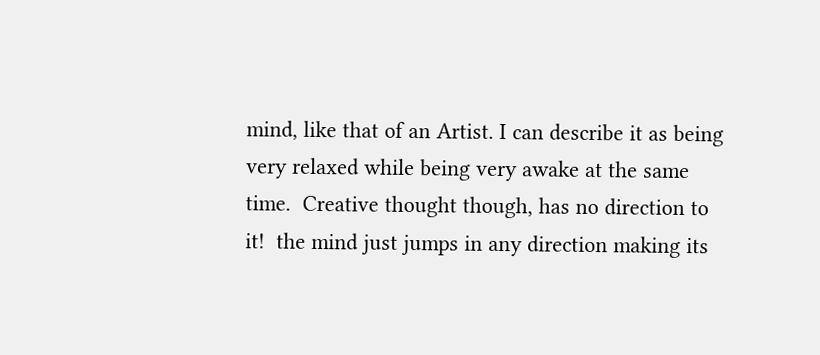mind, like that of an Artist. I can describe it as being very relaxed while being very awake at the same time.  Creative thought though, has no direction to it!  the mind just jumps in any direction making its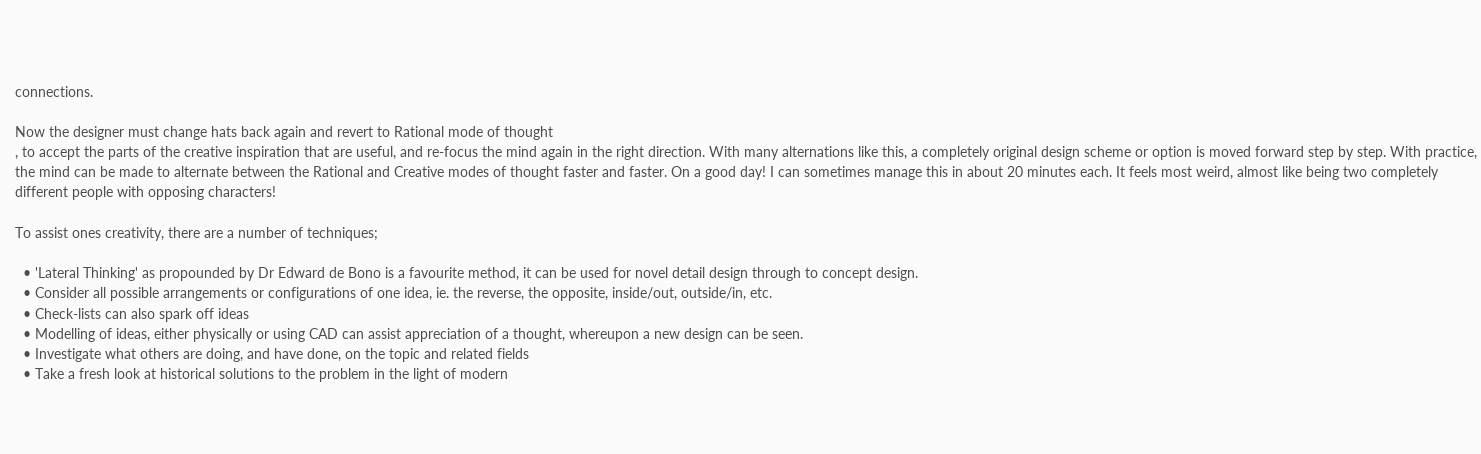connections.

Now the designer must change hats back again and revert to Rational mode of thought
, to accept the parts of the creative inspiration that are useful, and re-focus the mind again in the right direction. With many alternations like this, a completely original design scheme or option is moved forward step by step. With practice, the mind can be made to alternate between the Rational and Creative modes of thought faster and faster. On a good day! I can sometimes manage this in about 20 minutes each. It feels most weird, almost like being two completely different people with opposing characters!

To assist ones creativity, there are a number of techniques;

  • 'Lateral Thinking' as propounded by Dr Edward de Bono is a favourite method, it can be used for novel detail design through to concept design.
  • Consider all possible arrangements or configurations of one idea, ie. the reverse, the opposite, inside/out, outside/in, etc.
  • Check-lists can also spark off ideas
  • Modelling of ideas, either physically or using CAD can assist appreciation of a thought, whereupon a new design can be seen.
  • Investigate what others are doing, and have done, on the topic and related fields
  • Take a fresh look at historical solutions to the problem in the light of modern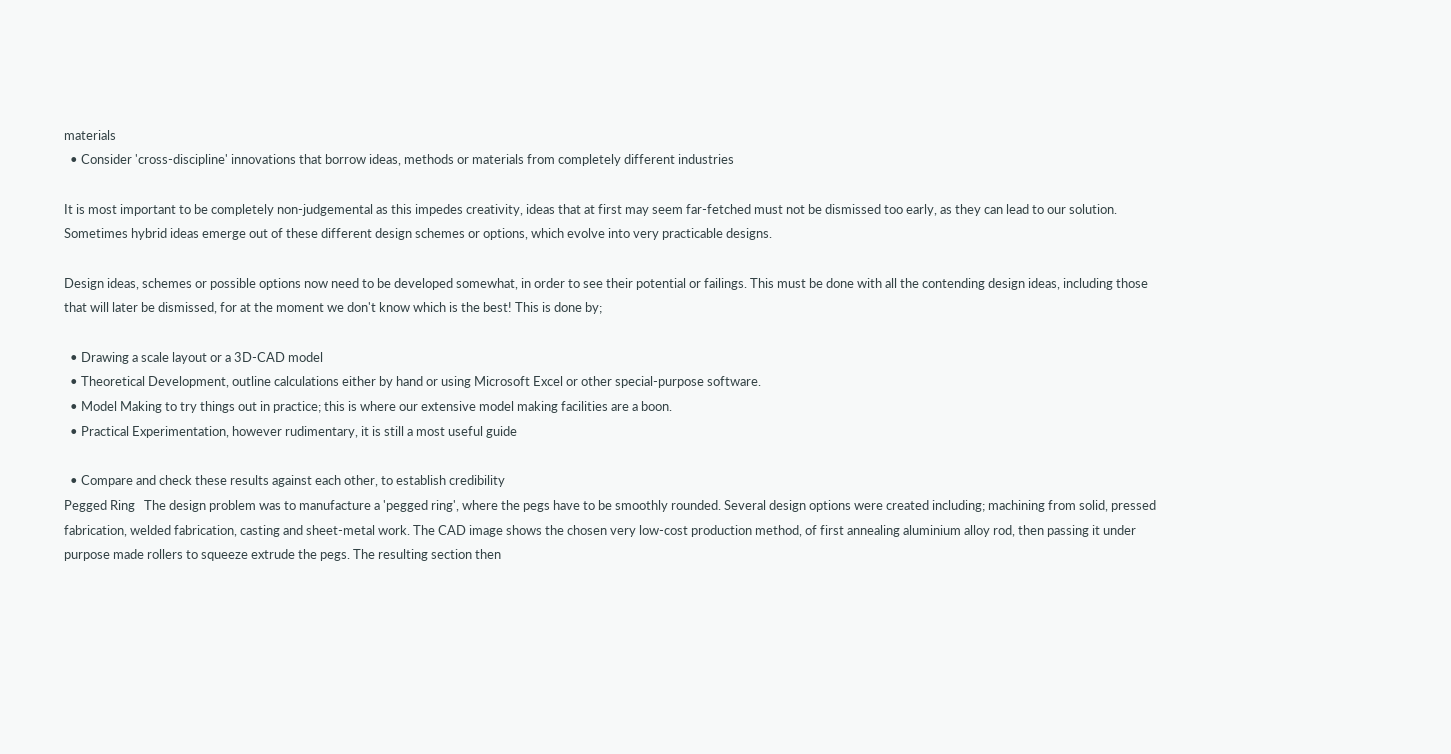materials
  • Consider 'cross-discipline' innovations that borrow ideas, methods or materials from completely different industries

It is most important to be completely non-judgemental as this impedes creativity, ideas that at first may seem far-fetched must not be dismissed too early, as they can lead to our solution. Sometimes hybrid ideas emerge out of these different design schemes or options, which evolve into very practicable designs.

Design ideas, schemes or possible options now need to be developed somewhat, in order to see their potential or failings. This must be done with all the contending design ideas, including those that will later be dismissed, for at the moment we don't know which is the best! This is done by;

  • Drawing a scale layout or a 3D-CAD model
  • Theoretical Development, outline calculations either by hand or using Microsoft Excel or other special-purpose software.
  • Model Making to try things out in practice; this is where our extensive model making facilities are a boon.
  • Practical Experimentation, however rudimentary, it is still a most useful guide

  • Compare and check these results against each other, to establish credibility
Pegged Ring   The design problem was to manufacture a 'pegged ring', where the pegs have to be smoothly rounded. Several design options were created including; machining from solid, pressed fabrication, welded fabrication, casting and sheet-metal work. The CAD image shows the chosen very low-cost production method, of first annealing aluminium alloy rod, then passing it under purpose made rollers to squeeze extrude the pegs. The resulting section then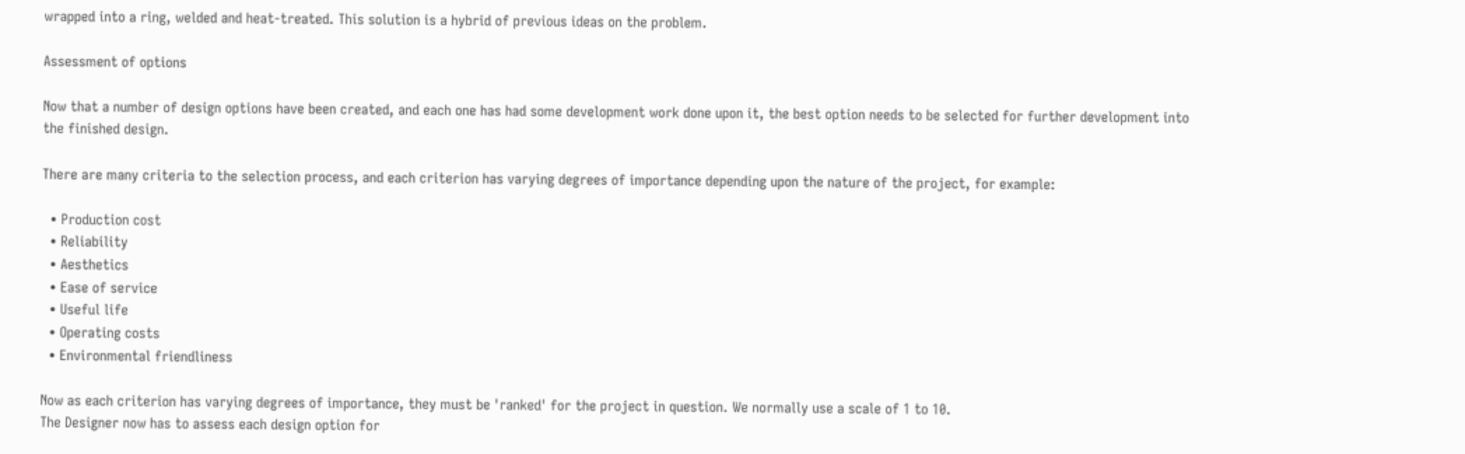wrapped into a ring, welded and heat-treated. This solution is a hybrid of previous ideas on the problem.

Assessment of options

Now that a number of design options have been created, and each one has had some development work done upon it, the best option needs to be selected for further development into the finished design.

There are many criteria to the selection process, and each criterion has varying degrees of importance depending upon the nature of the project, for example:

  • Production cost
  • Reliability
  • Aesthetics
  • Ease of service
  • Useful life
  • Operating costs
  • Environmental friendliness

Now as each criterion has varying degrees of importance, they must be 'ranked' for the project in question. We normally use a scale of 1 to 10.
The Designer now has to assess each design option for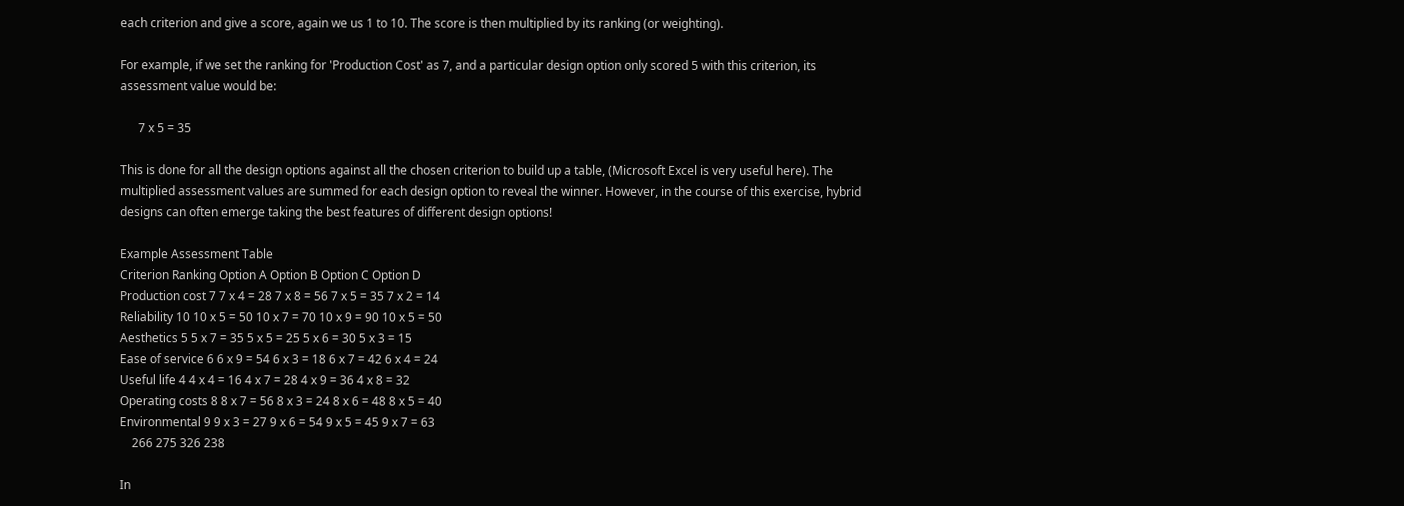each criterion and give a score, again we us 1 to 10. The score is then multiplied by its ranking (or weighting).

For example, if we set the ranking for 'Production Cost' as 7, and a particular design option only scored 5 with this criterion, its assessment value would be:

      7 x 5 = 35

This is done for all the design options against all the chosen criterion to build up a table, (Microsoft Excel is very useful here). The multiplied assessment values are summed for each design option to reveal the winner. However, in the course of this exercise, hybrid designs can often emerge taking the best features of different design options!

Example Assessment Table
Criterion Ranking Option A Option B Option C Option D
Production cost 7 7 x 4 = 28 7 x 8 = 56 7 x 5 = 35 7 x 2 = 14
Reliability 10 10 x 5 = 50 10 x 7 = 70 10 x 9 = 90 10 x 5 = 50
Aesthetics 5 5 x 7 = 35 5 x 5 = 25 5 x 6 = 30 5 x 3 = 15
Ease of service 6 6 x 9 = 54 6 x 3 = 18 6 x 7 = 42 6 x 4 = 24
Useful life 4 4 x 4 = 16 4 x 7 = 28 4 x 9 = 36 4 x 8 = 32
Operating costs 8 8 x 7 = 56 8 x 3 = 24 8 x 6 = 48 8 x 5 = 40
Environmental 9 9 x 3 = 27 9 x 6 = 54 9 x 5 = 45 9 x 7 = 63
    266 275 326 238

In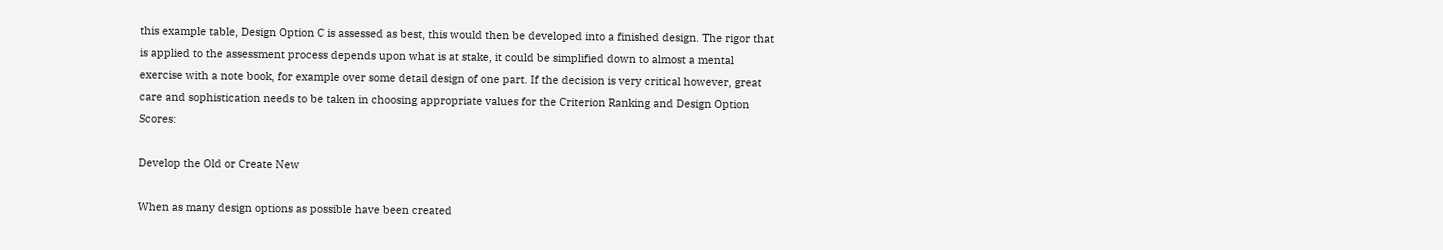this example table, Design Option C is assessed as best, this would then be developed into a finished design. The rigor that is applied to the assessment process depends upon what is at stake, it could be simplified down to almost a mental exercise with a note book, for example over some detail design of one part. If the decision is very critical however, great care and sophistication needs to be taken in choosing appropriate values for the Criterion Ranking and Design Option Scores:

Develop the Old or Create New

When as many design options as possible have been created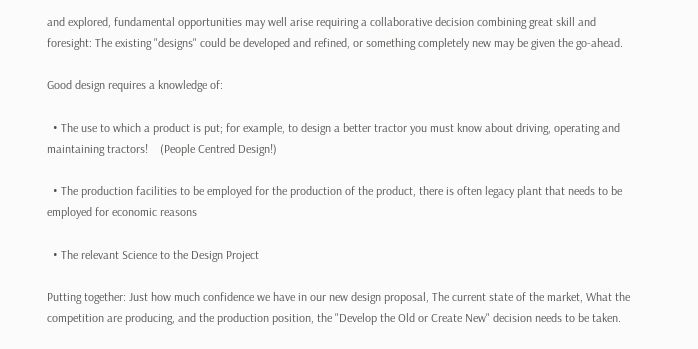and explored, fundamental opportunities may well arise requiring a collaborative decision combining great skill and foresight: The existing "designs" could be developed and refined, or something completely new may be given the go-ahead.

Good design requires a knowledge of:

  • The use to which a product is put; for example, to design a better tractor you must know about driving, operating and maintaining tractors!    (People Centred Design!)

  • The production facilities to be employed for the production of the product, there is often legacy plant that needs to be employed for economic reasons

  • The relevant Science to the Design Project

Putting together: Just how much confidence we have in our new design proposal, The current state of the market, What the competition are producing, and the production position, the "Develop the Old or Create New" decision needs to be taken.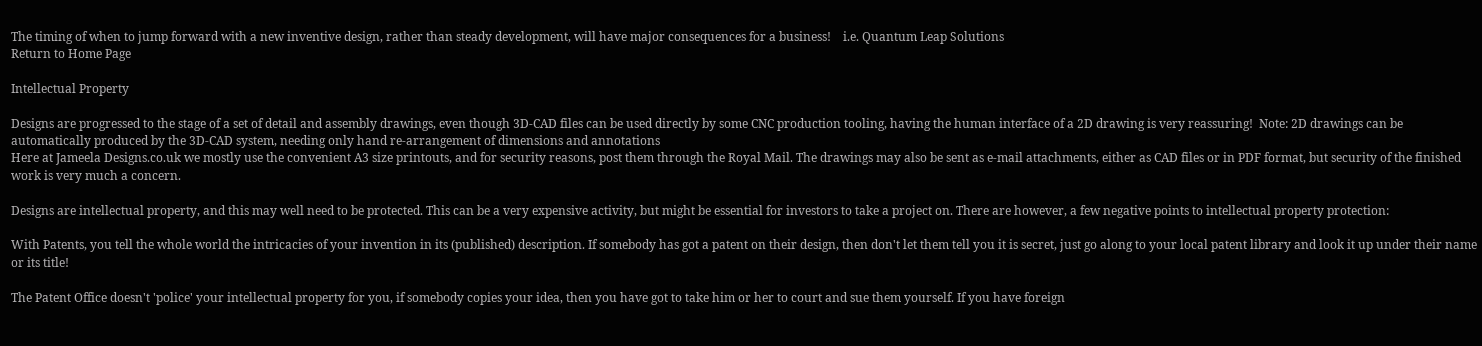The timing of when to jump forward with a new inventive design, rather than steady development, will have major consequences for a business!    i.e. Quantum Leap Solutions
Return to Home Page

Intellectual Property

Designs are progressed to the stage of a set of detail and assembly drawings, even though 3D-CAD files can be used directly by some CNC production tooling, having the human interface of a 2D drawing is very reassuring!  Note: 2D drawings can be automatically produced by the 3D-CAD system, needing only hand re-arrangement of dimensions and annotations
Here at Jameela Designs.co.uk we mostly use the convenient A3 size printouts, and for security reasons, post them through the Royal Mail. The drawings may also be sent as e-mail attachments, either as CAD files or in PDF format, but security of the finished work is very much a concern.

Designs are intellectual property, and this may well need to be protected. This can be a very expensive activity, but might be essential for investors to take a project on. There are however, a few negative points to intellectual property protection:

With Patents, you tell the whole world the intricacies of your invention in its (published) description. If somebody has got a patent on their design, then don't let them tell you it is secret, just go along to your local patent library and look it up under their name or its title!

The Patent Office doesn't 'police' your intellectual property for you, if somebody copies your idea, then you have got to take him or her to court and sue them yourself. If you have foreign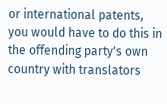or international patents, you would have to do this in the offending party's own country with translators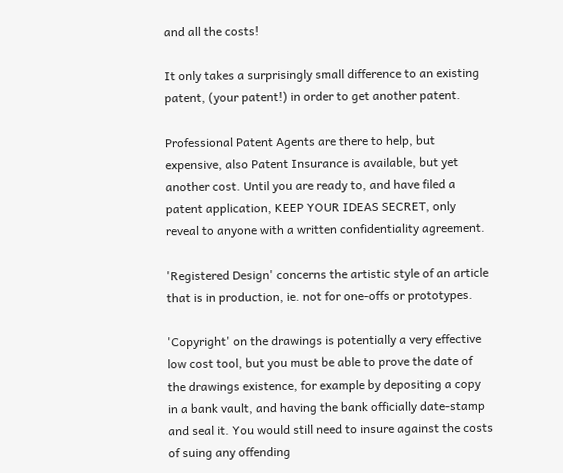and all the costs!

It only takes a surprisingly small difference to an existing patent, (your patent!) in order to get another patent.

Professional Patent Agents are there to help, but expensive, also Patent Insurance is available, but yet another cost. Until you are ready to, and have filed a patent application, KEEP YOUR IDEAS SECRET, only reveal to anyone with a written confidentiality agreement.

'Registered Design' concerns the artistic style of an article that is in production, ie. not for one-offs or prototypes.

'Copyright' on the drawings is potentially a very effective low cost tool, but you must be able to prove the date of the drawings existence, for example by depositing a copy in a bank vault, and having the bank officially date-stamp and seal it. You would still need to insure against the costs of suing any offending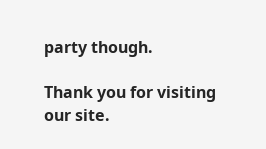party though.

Thank you for visiting our site.